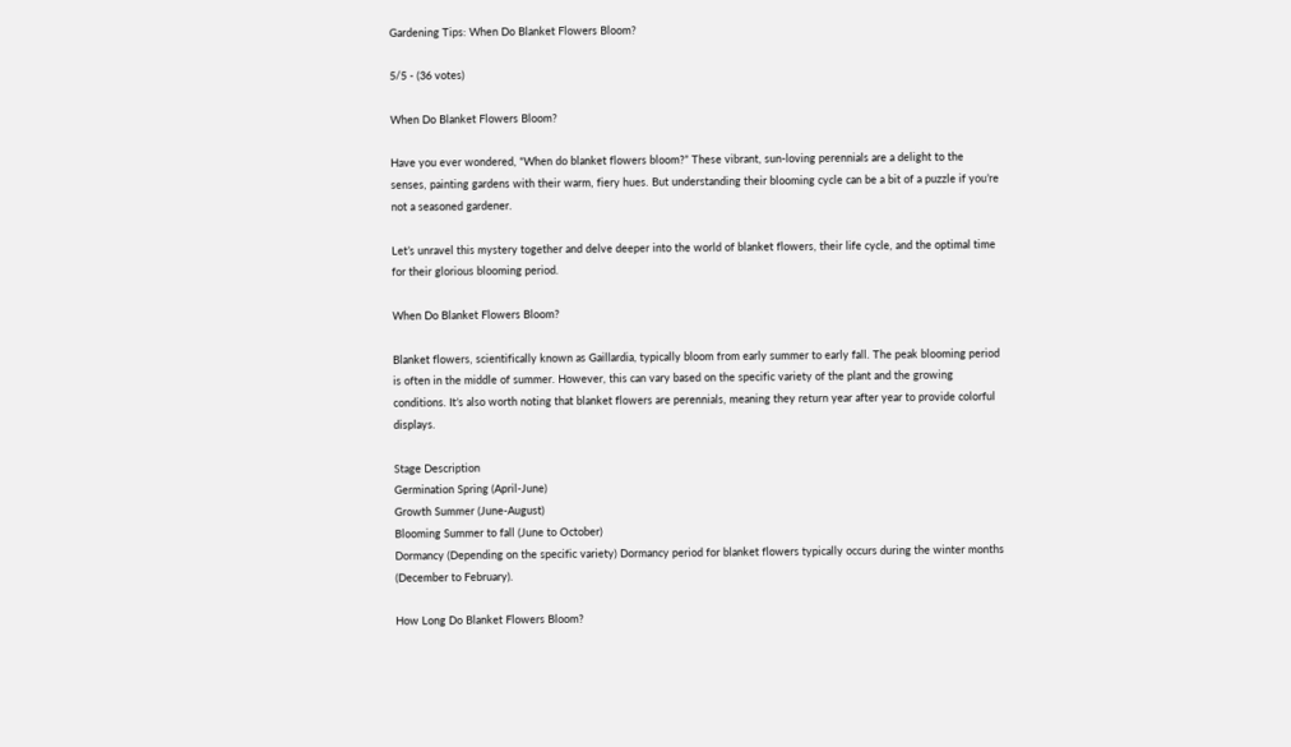Gardening Tips: When Do Blanket Flowers Bloom?

5/5 - (36 votes)

When Do Blanket Flowers Bloom?

Have you ever wondered, “When do blanket flowers bloom?” These vibrant, sun-loving perennials are a delight to the senses, painting gardens with their warm, fiery hues. But understanding their blooming cycle can be a bit of a puzzle if you’re not a seasoned gardener.

Let’s unravel this mystery together and delve deeper into the world of blanket flowers, their life cycle, and the optimal time for their glorious blooming period.

When Do Blanket Flowers Bloom?

Blanket flowers, scientifically known as Gaillardia, typically bloom from early summer to early fall. The peak blooming period is often in the middle of summer. However, this can vary based on the specific variety of the plant and the growing conditions. It’s also worth noting that blanket flowers are perennials, meaning they return year after year to provide colorful displays.

Stage Description
Germination Spring (April-June)
Growth Summer (June-August)
Blooming Summer to fall (June to October)
Dormancy (Depending on the specific variety) Dormancy period for blanket flowers typically occurs during the winter months (December to February).

How Long Do Blanket Flowers Bloom?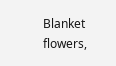Blanket flowers,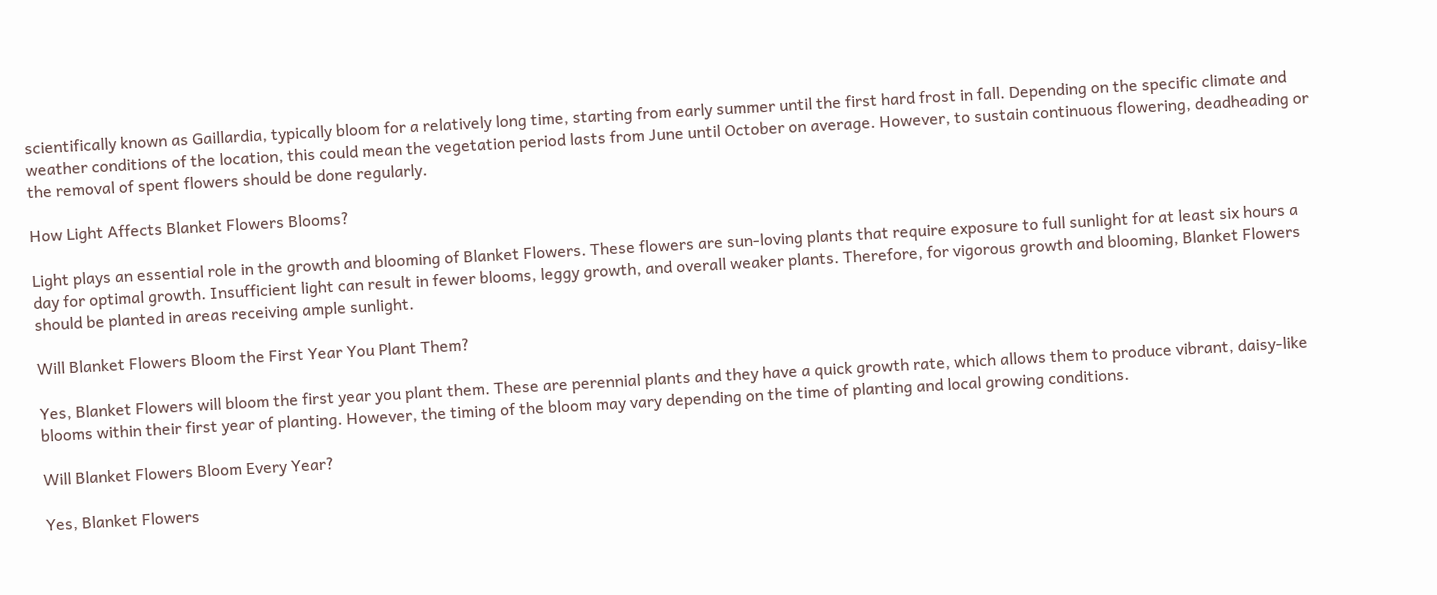scientifically known as Gaillardia, typically bloom for a relatively long time, starting from early summer until the first hard frost in fall. Depending on the specific climate and weather conditions of the location, this could mean the vegetation period lasts from June until October on average. However, to sustain continuous flowering, deadheading or the removal of spent flowers should be done regularly.

How Light Affects Blanket Flowers Blooms?

Light plays an essential role in the growth and blooming of Blanket Flowers. These flowers are sun-loving plants that require exposure to full sunlight for at least six hours a day for optimal growth. Insufficient light can result in fewer blooms, leggy growth, and overall weaker plants. Therefore, for vigorous growth and blooming, Blanket Flowers should be planted in areas receiving ample sunlight.

Will Blanket Flowers Bloom the First Year You Plant Them?

Yes, Blanket Flowers will bloom the first year you plant them. These are perennial plants and they have a quick growth rate, which allows them to produce vibrant, daisy-like blooms within their first year of planting. However, the timing of the bloom may vary depending on the time of planting and local growing conditions.

Will Blanket Flowers Bloom Every Year?

Yes, Blanket Flowers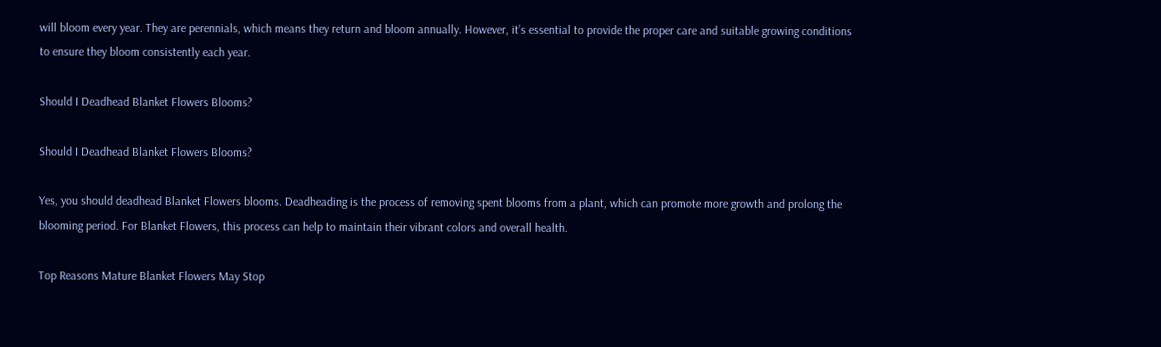will bloom every year. They are perennials, which means they return and bloom annually. However, it’s essential to provide the proper care and suitable growing conditions to ensure they bloom consistently each year.

Should I Deadhead Blanket Flowers Blooms?

Should I Deadhead Blanket Flowers Blooms?

Yes, you should deadhead Blanket Flowers blooms. Deadheading is the process of removing spent blooms from a plant, which can promote more growth and prolong the blooming period. For Blanket Flowers, this process can help to maintain their vibrant colors and overall health.

Top Reasons Mature Blanket Flowers May Stop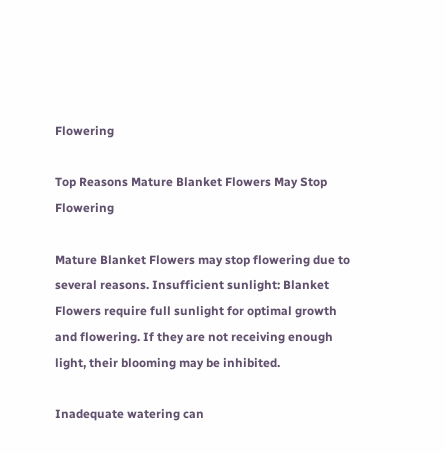Flowering

Top Reasons Mature Blanket Flowers May Stop Flowering

Mature Blanket Flowers may stop flowering due to several reasons. Insufficient sunlight: Blanket Flowers require full sunlight for optimal growth and flowering. If they are not receiving enough light, their blooming may be inhibited.

Inadequate watering can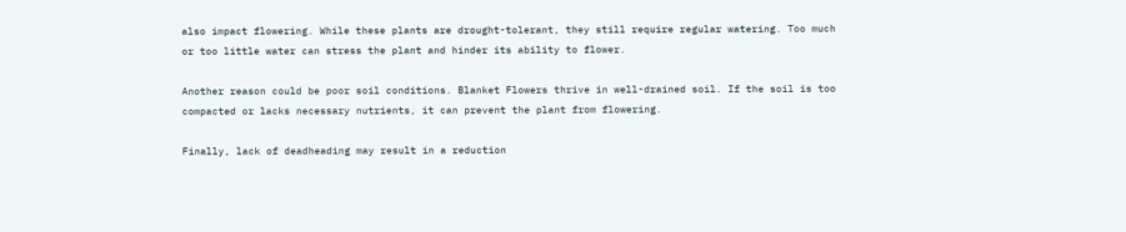also impact flowering. While these plants are drought-tolerant, they still require regular watering. Too much or too little water can stress the plant and hinder its ability to flower.

Another reason could be poor soil conditions. Blanket Flowers thrive in well-drained soil. If the soil is too compacted or lacks necessary nutrients, it can prevent the plant from flowering.

Finally, lack of deadheading may result in a reduction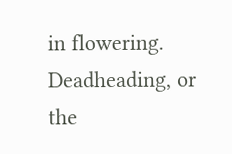in flowering. Deadheading, or the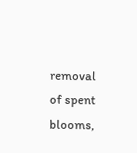removal of spent blooms,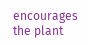encourages the plant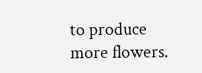to produce more flowers.